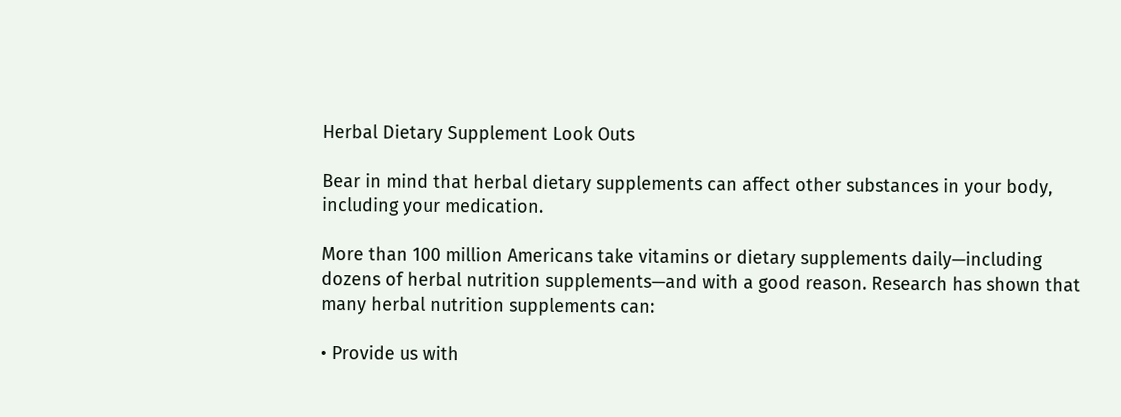Herbal Dietary Supplement Look Outs

Bear in mind that herbal dietary supplements can affect other substances in your body, including your medication.

More than 100 million Americans take vitamins or dietary supplements daily—including dozens of herbal nutrition supplements—and with a good reason. Research has shown that many herbal nutrition supplements can:

• Provide us with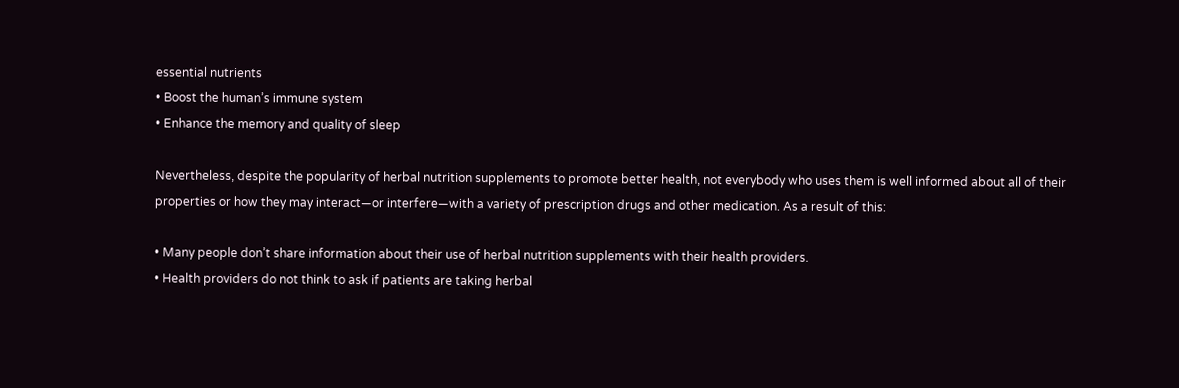essential nutrients
• Boost the human’s immune system
• Enhance the memory and quality of sleep

Nevertheless, despite the popularity of herbal nutrition supplements to promote better health, not everybody who uses them is well informed about all of their properties or how they may interact—or interfere—with a variety of prescription drugs and other medication. As a result of this:

• Many people don’t share information about their use of herbal nutrition supplements with their health providers.
• Health providers do not think to ask if patients are taking herbal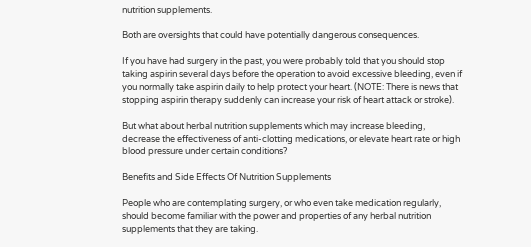nutrition supplements.

Both are oversights that could have potentially dangerous consequences.

If you have had surgery in the past, you were probably told that you should stop taking aspirin several days before the operation to avoid excessive bleeding, even if you normally take aspirin daily to help protect your heart. (NOTE: There is news that stopping aspirin therapy suddenly can increase your risk of heart attack or stroke).

But what about herbal nutrition supplements which may increase bleeding, decrease the effectiveness of anti-clotting medications, or elevate heart rate or high blood pressure under certain conditions?

Benefits and Side Effects Of Nutrition Supplements

People who are contemplating surgery, or who even take medication regularly, should become familiar with the power and properties of any herbal nutrition supplements that they are taking.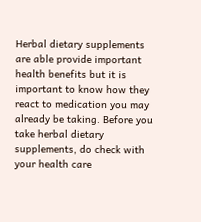Herbal dietary supplements are able provide important health benefits but it is important to know how they react to medication you may already be taking. Before you take herbal dietary supplements, do check with your health care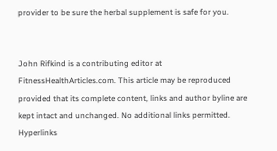provider to be sure the herbal supplement is safe for you.


John Rifkind is a contributing editor at FitnessHealthArticles.com. This article may be reproduced provided that its complete content, links and author byline are kept intact and unchanged. No additional links permitted. Hyperlinks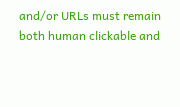and/or URLs must remain both human clickable and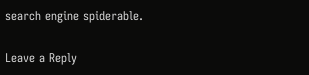search engine spiderable.

Leave a Reply